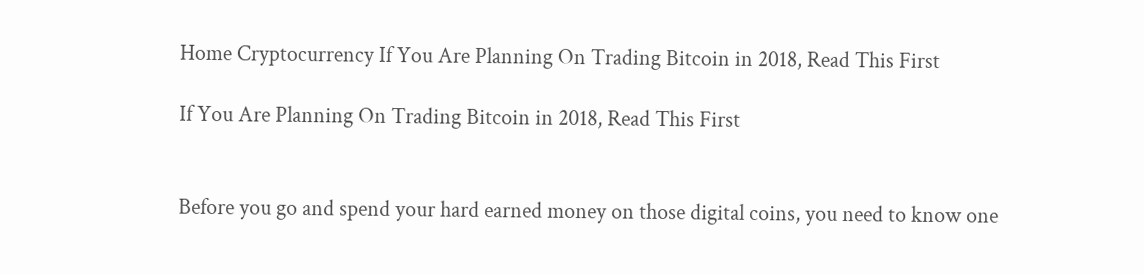Home Cryptocurrency If You Are Planning On Trading Bitcoin in 2018, Read This First

If You Are Planning On Trading Bitcoin in 2018, Read This First


Before you go and spend your hard earned money on those digital coins, you need to know one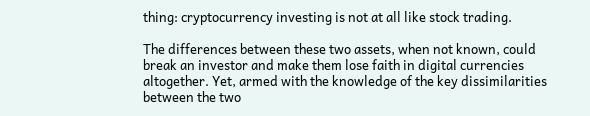thing: cryptocurrency investing is not at all like stock trading.

The differences between these two assets, when not known, could break an investor and make them lose faith in digital currencies altogether. Yet, armed with the knowledge of the key dissimilarities between the two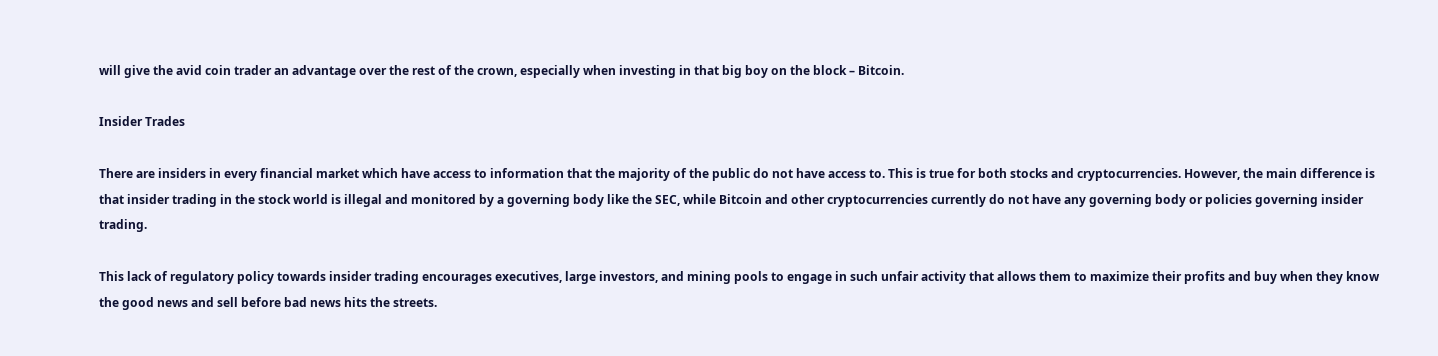will give the avid coin trader an advantage over the rest of the crown, especially when investing in that big boy on the block – Bitcoin.

Insider Trades

There are insiders in every financial market which have access to information that the majority of the public do not have access to. This is true for both stocks and cryptocurrencies. However, the main difference is that insider trading in the stock world is illegal and monitored by a governing body like the SEC, while Bitcoin and other cryptocurrencies currently do not have any governing body or policies governing insider trading.

This lack of regulatory policy towards insider trading encourages executives, large investors, and mining pools to engage in such unfair activity that allows them to maximize their profits and buy when they know the good news and sell before bad news hits the streets.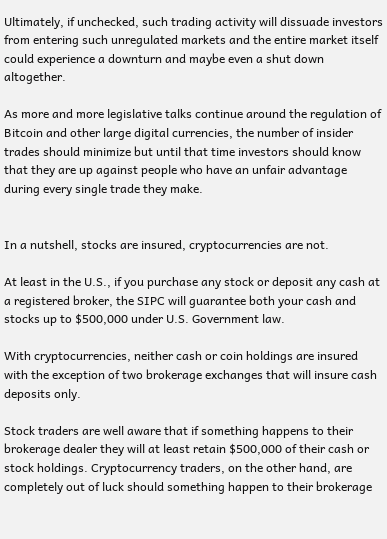Ultimately, if unchecked, such trading activity will dissuade investors from entering such unregulated markets and the entire market itself could experience a downturn and maybe even a shut down altogether.

As more and more legislative talks continue around the regulation of Bitcoin and other large digital currencies, the number of insider trades should minimize but until that time investors should know that they are up against people who have an unfair advantage during every single trade they make.


In a nutshell, stocks are insured, cryptocurrencies are not.

At least in the U.S., if you purchase any stock or deposit any cash at a registered broker, the SIPC will guarantee both your cash and stocks up to $500,000 under U.S. Government law.

With cryptocurrencies, neither cash or coin holdings are insured with the exception of two brokerage exchanges that will insure cash deposits only.

Stock traders are well aware that if something happens to their brokerage dealer they will at least retain $500,000 of their cash or stock holdings. Cryptocurrency traders, on the other hand, are completely out of luck should something happen to their brokerage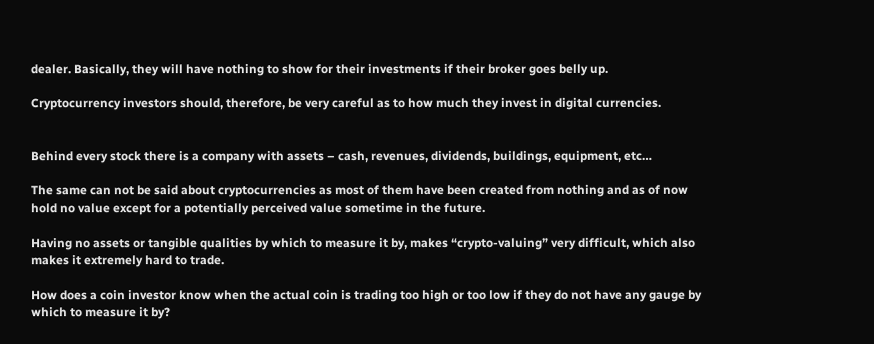dealer. Basically, they will have nothing to show for their investments if their broker goes belly up.

Cryptocurrency investors should, therefore, be very careful as to how much they invest in digital currencies.


Behind every stock there is a company with assets – cash, revenues, dividends, buildings, equipment, etc…

The same can not be said about cryptocurrencies as most of them have been created from nothing and as of now hold no value except for a potentially perceived value sometime in the future.

Having no assets or tangible qualities by which to measure it by, makes “crypto-valuing” very difficult, which also makes it extremely hard to trade.

How does a coin investor know when the actual coin is trading too high or too low if they do not have any gauge by which to measure it by?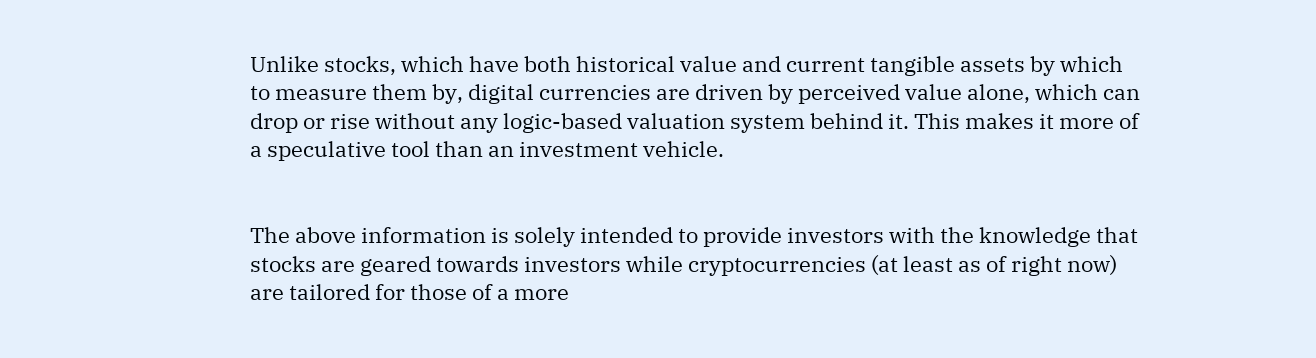Unlike stocks, which have both historical value and current tangible assets by which to measure them by, digital currencies are driven by perceived value alone, which can drop or rise without any logic-based valuation system behind it. This makes it more of a speculative tool than an investment vehicle.


The above information is solely intended to provide investors with the knowledge that stocks are geared towards investors while cryptocurrencies (at least as of right now) are tailored for those of a more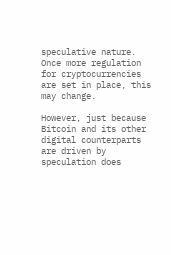speculative nature. Once more regulation for cryptocurrencies are set in place, this may change.

However, just because Bitcoin and its other digital counterparts are driven by speculation does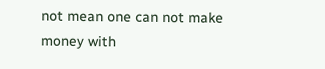not mean one can not make money with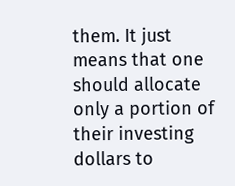them. It just means that one should allocate only a portion of their investing dollars to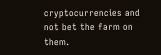cryptocurrencies and not bet the farm on them.